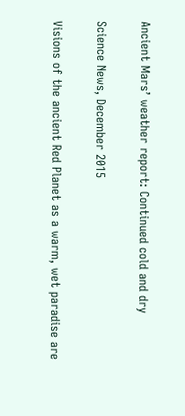Ancient Mars’ weather report: Continued cold and dry

Science News, December 2015

Visions of the ancient Red Planet as a warm, wet paradise are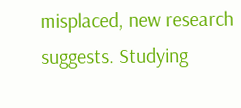misplaced, new research suggests. Studying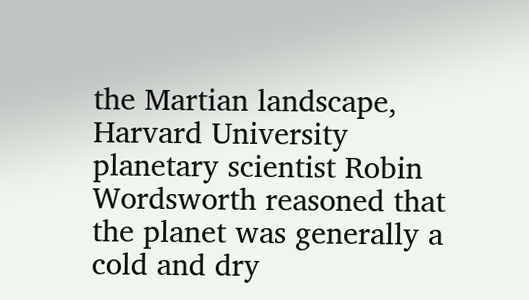the Martian landscape, Harvard University planetary scientist Robin Wordsworth reasoned that the planet was generally a cold and dry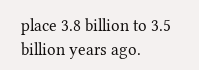place 3.8 billion to 3.5 billion years ago.